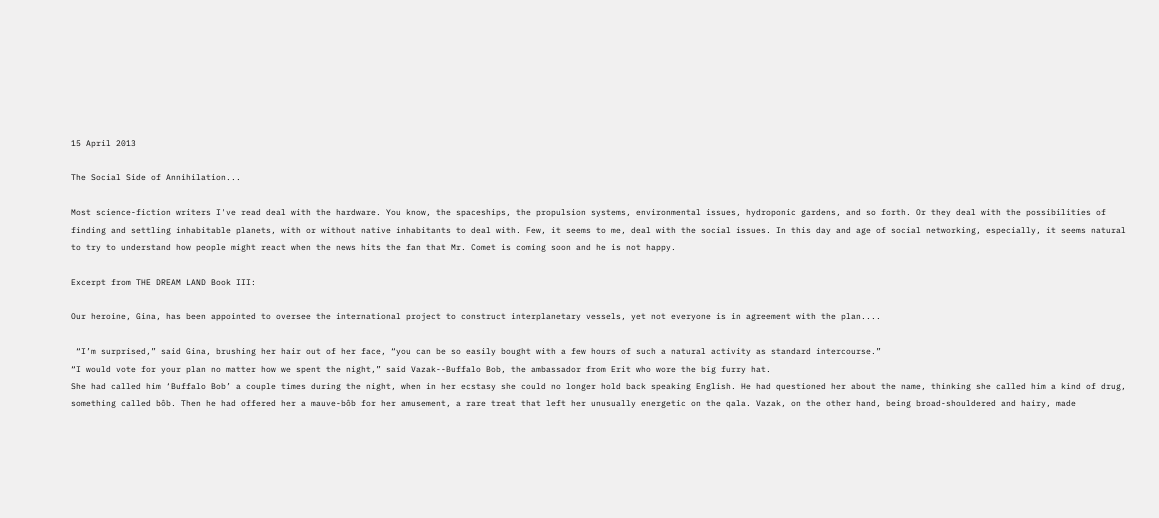15 April 2013

The Social Side of Annihilation...

Most science-fiction writers I've read deal with the hardware. You know, the spaceships, the propulsion systems, environmental issues, hydroponic gardens, and so forth. Or they deal with the possibilities of finding and settling inhabitable planets, with or without native inhabitants to deal with. Few, it seems to me, deal with the social issues. In this day and age of social networking, especially, it seems natural to try to understand how people might react when the news hits the fan that Mr. Comet is coming soon and he is not happy.

Excerpt from THE DREAM LAND Book III:

Our heroine, Gina, has been appointed to oversee the international project to construct interplanetary vessels, yet not everyone is in agreement with the plan....

 “I’m surprised,” said Gina, brushing her hair out of her face, “you can be so easily bought with a few hours of such a natural activity as standard intercourse.”
“I would vote for your plan no matter how we spent the night,” said Vazak--Buffalo Bob, the ambassador from Erit who wore the big furry hat.
She had called him ‘Buffalo Bob’ a couple times during the night, when in her ecstasy she could no longer hold back speaking English. He had questioned her about the name, thinking she called him a kind of drug, something called bôb. Then he had offered her a mauve-bôb for her amusement, a rare treat that left her unusually energetic on the qala. Vazak, on the other hand, being broad-shouldered and hairy, made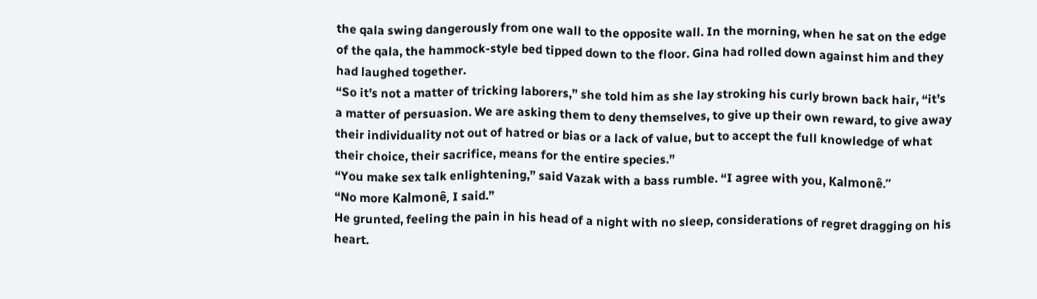the qala swing dangerously from one wall to the opposite wall. In the morning, when he sat on the edge of the qala, the hammock-style bed tipped down to the floor. Gina had rolled down against him and they had laughed together.
“So it’s not a matter of tricking laborers,” she told him as she lay stroking his curly brown back hair, “it’s a matter of persuasion. We are asking them to deny themselves, to give up their own reward, to give away their individuality not out of hatred or bias or a lack of value, but to accept the full knowledge of what their choice, their sacrifice, means for the entire species.”
“You make sex talk enlightening,” said Vazak with a bass rumble. “I agree with you, Kalmonê.”
“No more Kalmonê, I said.”
He grunted, feeling the pain in his head of a night with no sleep, considerations of regret dragging on his heart.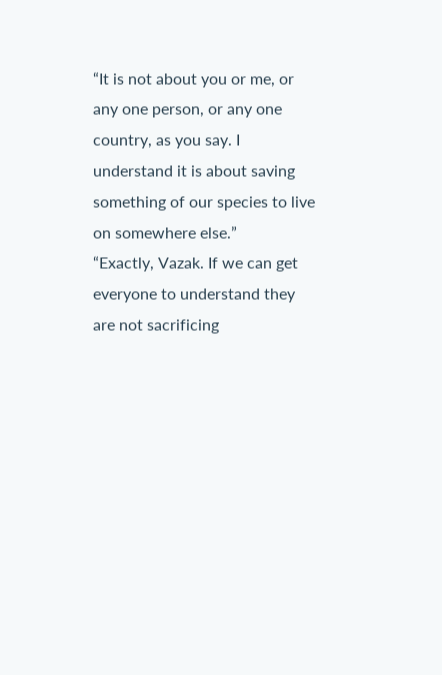“It is not about you or me, or any one person, or any one country, as you say. I understand it is about saving something of our species to live on somewhere else.”
“Exactly, Vazak. If we can get everyone to understand they are not sacrificing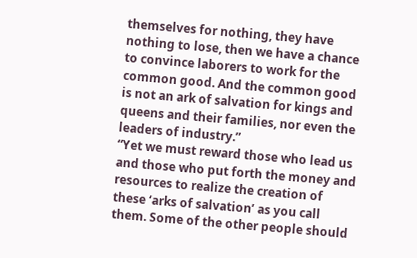themselves for nothing, they have nothing to lose, then we have a chance to convince laborers to work for the common good. And the common good is not an ark of salvation for kings and queens and their families, nor even the leaders of industry.”
“Yet we must reward those who lead us and those who put forth the money and resources to realize the creation of these ‘arks of salvation’ as you call them. Some of the other people should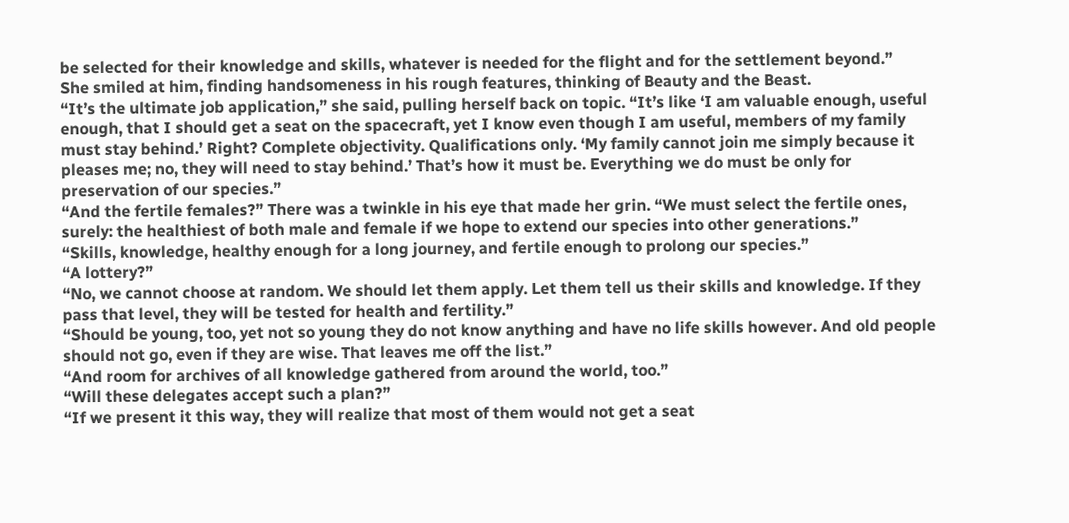be selected for their knowledge and skills, whatever is needed for the flight and for the settlement beyond.”
She smiled at him, finding handsomeness in his rough features, thinking of Beauty and the Beast.
“It’s the ultimate job application,” she said, pulling herself back on topic. “It’s like ‘I am valuable enough, useful enough, that I should get a seat on the spacecraft, yet I know even though I am useful, members of my family must stay behind.’ Right? Complete objectivity. Qualifications only. ‘My family cannot join me simply because it pleases me; no, they will need to stay behind.’ That’s how it must be. Everything we do must be only for preservation of our species.”
“And the fertile females?” There was a twinkle in his eye that made her grin. “We must select the fertile ones, surely: the healthiest of both male and female if we hope to extend our species into other generations.”
“Skills, knowledge, healthy enough for a long journey, and fertile enough to prolong our species.”
“A lottery?”
“No, we cannot choose at random. We should let them apply. Let them tell us their skills and knowledge. If they pass that level, they will be tested for health and fertility.”
“Should be young, too, yet not so young they do not know anything and have no life skills however. And old people should not go, even if they are wise. That leaves me off the list.”
“And room for archives of all knowledge gathered from around the world, too.”
“Will these delegates accept such a plan?”
“If we present it this way, they will realize that most of them would not get a seat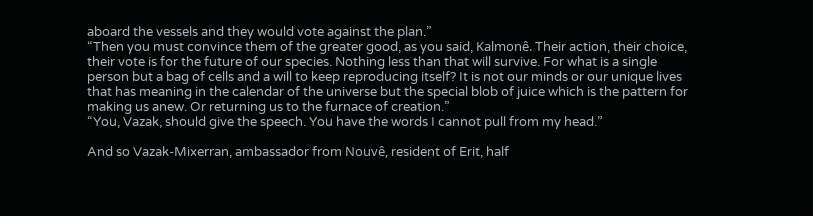aboard the vessels and they would vote against the plan.”
“Then you must convince them of the greater good, as you said, Kalmonê. Their action, their choice, their vote is for the future of our species. Nothing less than that will survive. For what is a single person but a bag of cells and a will to keep reproducing itself? It is not our minds or our unique lives that has meaning in the calendar of the universe but the special blob of juice which is the pattern for making us anew. Or returning us to the furnace of creation.”
“You, Vazak, should give the speech. You have the words I cannot pull from my head.”

And so Vazak-Mixerran, ambassador from Nouvê, resident of Erit, half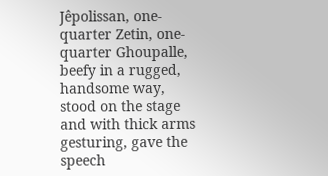Jêpolissan, one-quarter Zetin, one-quarter Ghoupalle, beefy in a rugged, handsome way, stood on the stage and with thick arms gesturing, gave the speech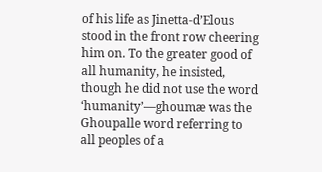of his life as Jinetta-d’Elous stood in the front row cheering him on. To the greater good of all humanity, he insisted, though he did not use the word ‘humanity’—ghoumæ was the Ghoupalle word referring to all peoples of a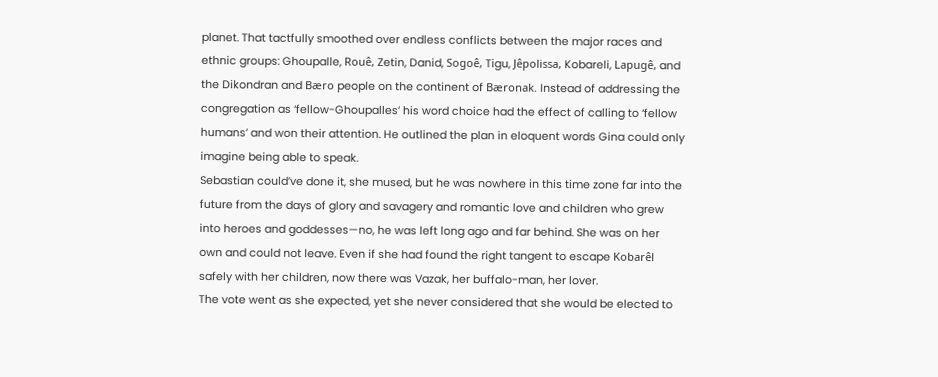planet. That tactfully smoothed over endless conflicts between the major races and ethnic groups: Ghoupalle, Rouê, Zetin, Danid, Sogoê, Tigu, Jêpolissa, Kobareli, Lapugê, and the Dikondran and Bæro people on the continent of Bæronak. Instead of addressing the congregation as ‘fellow-Ghoupalles’ his word choice had the effect of calling to ‘fellow humans’ and won their attention. He outlined the plan in eloquent words Gina could only imagine being able to speak.
Sebastian could’ve done it, she mused, but he was nowhere in this time zone far into the future from the days of glory and savagery and romantic love and children who grew into heroes and goddesses—no, he was left long ago and far behind. She was on her own and could not leave. Even if she had found the right tangent to escape Kobarêl safely with her children, now there was Vazak, her buffalo-man, her lover.
The vote went as she expected, yet she never considered that she would be elected to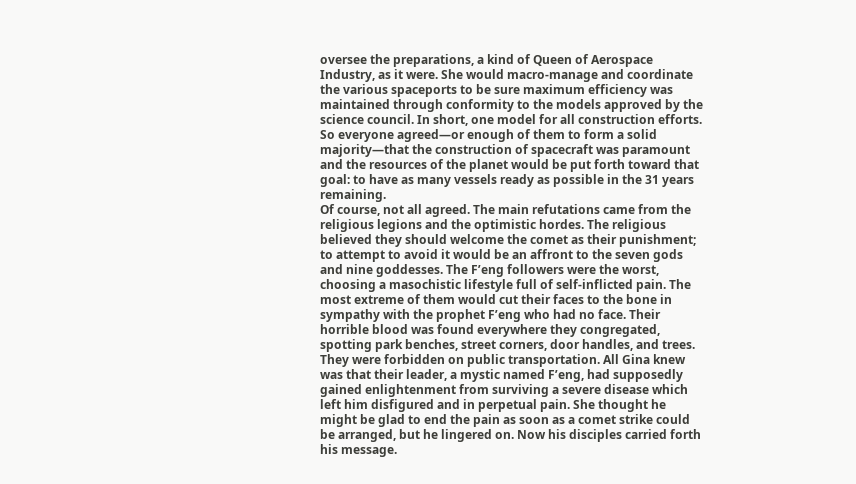oversee the preparations, a kind of Queen of Aerospace Industry, as it were. She would macro-manage and coordinate the various spaceports to be sure maximum efficiency was maintained through conformity to the models approved by the science council. In short, one model for all construction efforts. So everyone agreed—or enough of them to form a solid majority—that the construction of spacecraft was paramount and the resources of the planet would be put forth toward that goal: to have as many vessels ready as possible in the 31 years remaining.
Of course, not all agreed. The main refutations came from the religious legions and the optimistic hordes. The religious believed they should welcome the comet as their punishment; to attempt to avoid it would be an affront to the seven gods and nine goddesses. The F’eng followers were the worst, choosing a masochistic lifestyle full of self-inflicted pain. The most extreme of them would cut their faces to the bone in sympathy with the prophet F’eng who had no face. Their horrible blood was found everywhere they congregated, spotting park benches, street corners, door handles, and trees. They were forbidden on public transportation. All Gina knew was that their leader, a mystic named F’eng, had supposedly gained enlightenment from surviving a severe disease which left him disfigured and in perpetual pain. She thought he might be glad to end the pain as soon as a comet strike could be arranged, but he lingered on. Now his disciples carried forth his message.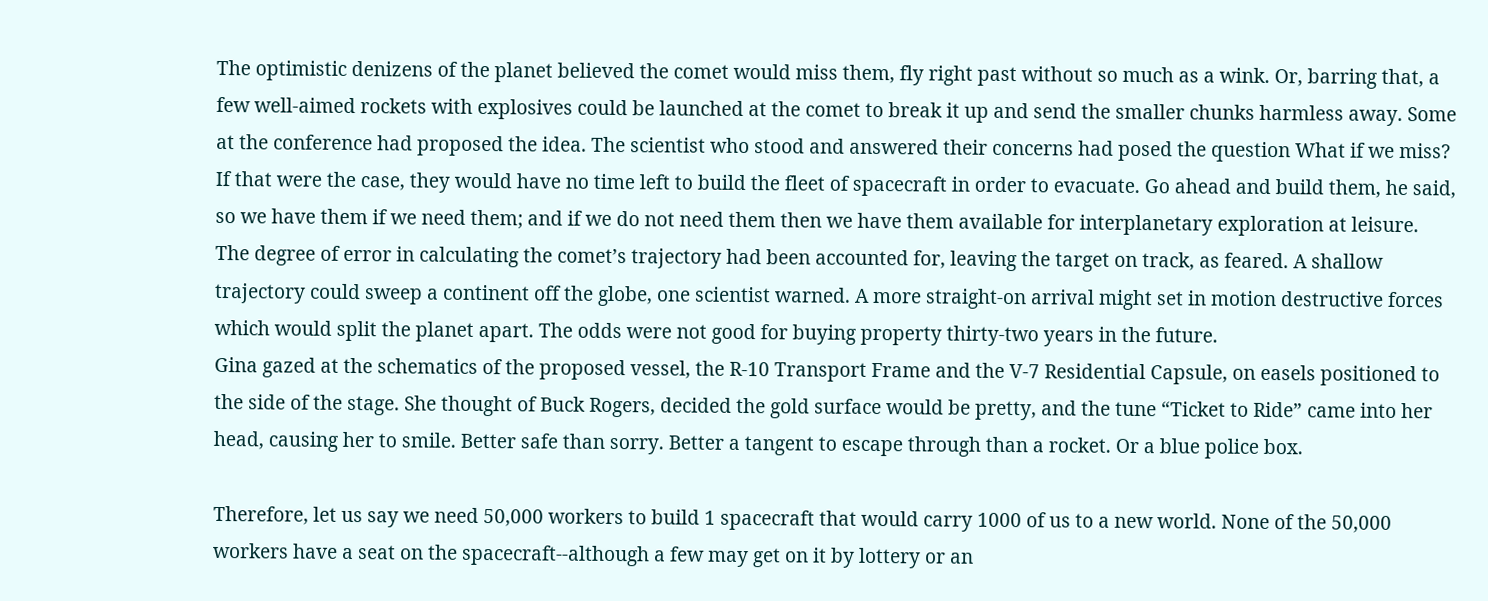The optimistic denizens of the planet believed the comet would miss them, fly right past without so much as a wink. Or, barring that, a few well-aimed rockets with explosives could be launched at the comet to break it up and send the smaller chunks harmless away. Some at the conference had proposed the idea. The scientist who stood and answered their concerns had posed the question What if we miss? If that were the case, they would have no time left to build the fleet of spacecraft in order to evacuate. Go ahead and build them, he said, so we have them if we need them; and if we do not need them then we have them available for interplanetary exploration at leisure.
The degree of error in calculating the comet’s trajectory had been accounted for, leaving the target on track, as feared. A shallow  trajectory could sweep a continent off the globe, one scientist warned. A more straight-on arrival might set in motion destructive forces which would split the planet apart. The odds were not good for buying property thirty-two years in the future.
Gina gazed at the schematics of the proposed vessel, the R-10 Transport Frame and the V-7 Residential Capsule, on easels positioned to the side of the stage. She thought of Buck Rogers, decided the gold surface would be pretty, and the tune “Ticket to Ride” came into her head, causing her to smile. Better safe than sorry. Better a tangent to escape through than a rocket. Or a blue police box.

Therefore, let us say we need 50,000 workers to build 1 spacecraft that would carry 1000 of us to a new world. None of the 50,000 workers have a seat on the spacecraft--although a few may get on it by lottery or an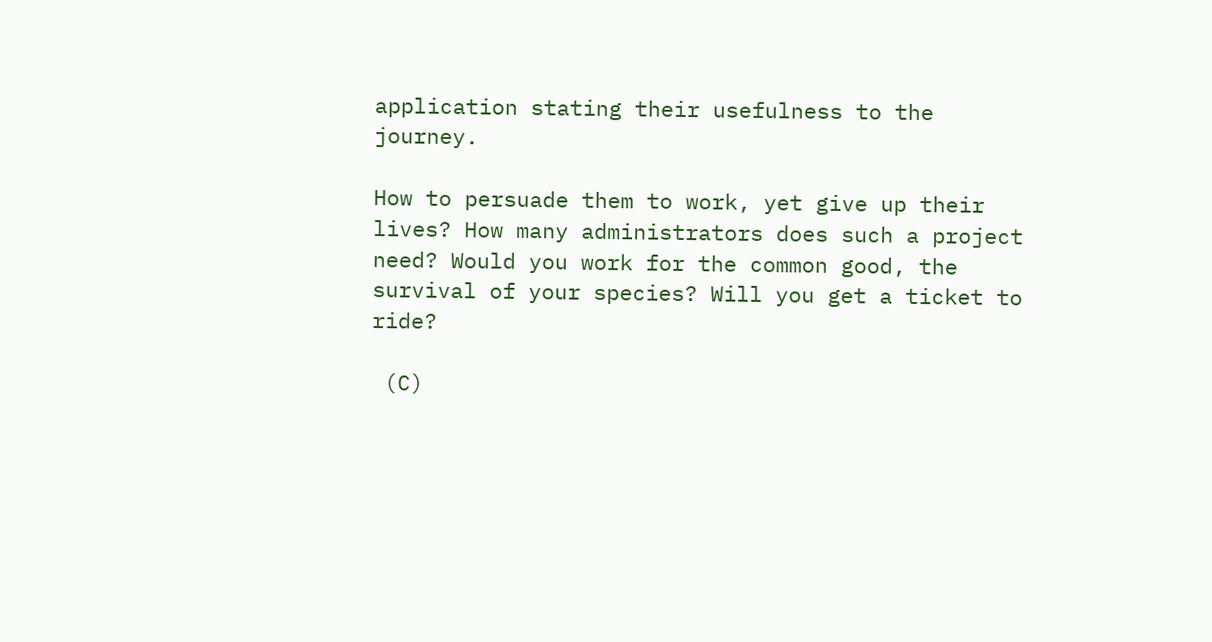application stating their usefulness to the journey.

How to persuade them to work, yet give up their lives? How many administrators does such a project need? Would you work for the common good, the survival of your species? Will you get a ticket to ride?

 (C)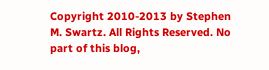Copyright 2010-2013 by Stephen M. Swartz. All Rights Reserved. No part of this blog,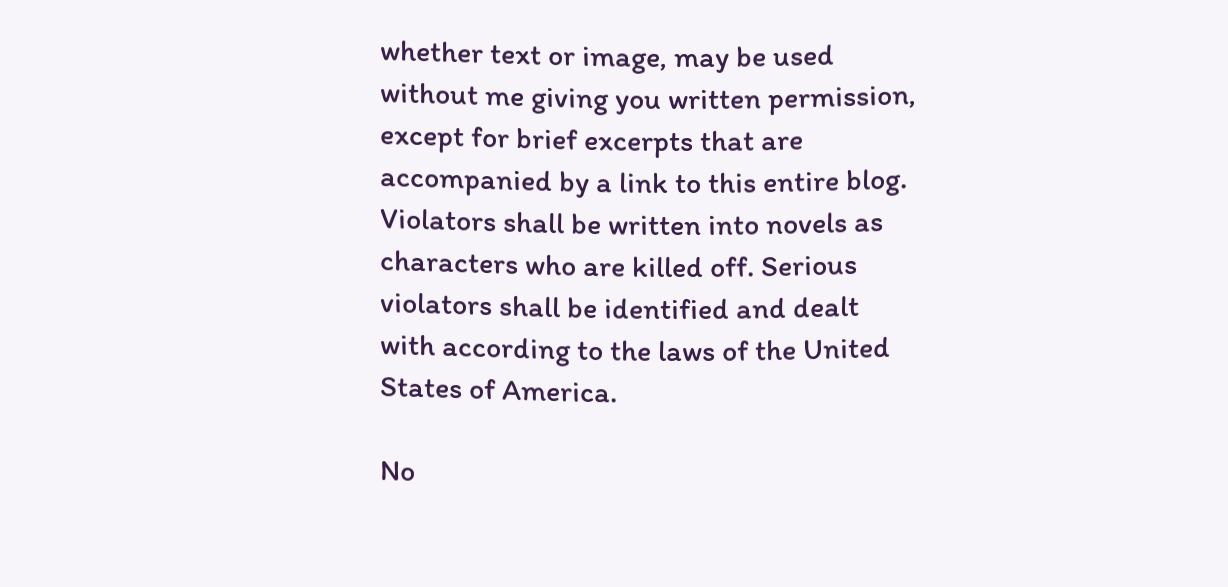whether text or image, may be used without me giving you written permission, except for brief excerpts that are accompanied by a link to this entire blog. Violators shall be written into novels as characters who are killed off. Serious violators shall be identified and dealt with according to the laws of the United States of America.

No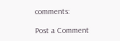comments:

Post a Comment